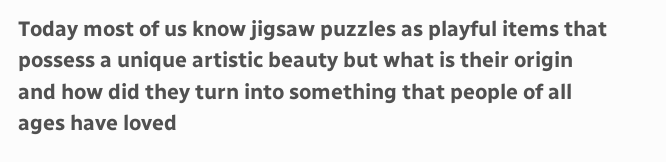Today most of us know jigsaw puzzles as playful items that possess a unique artistic beauty but what is their origin and how did they turn into something that people of all ages have loved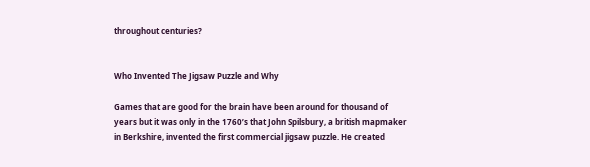throughout centuries?


Who Invented The Jigsaw Puzzle and Why

Games that are good for the brain have been around for thousand of years but it was only in the 1760’s that John Spilsbury, a british mapmaker in Berkshire, invented the first commercial jigsaw puzzle. He created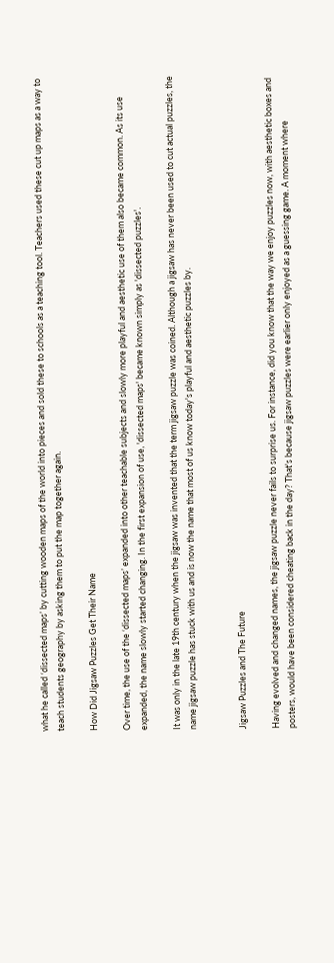what he called ‘dissected maps’ by cutting wooden maps of the world into pieces and sold these to schools as a teaching tool. Teachers used these cut up maps as a way to teach students geography by asking them to put the map together again.

How Did Jigsaw Puzzles Get Their Name

Over time, the use of the ‘dissected maps’ expanded into other teachable subjects and slowly more playful and aesthetic use of them also became common. As its use expanded, the name slowly started changing. In the first expansion of use, 'dissected maps' became known simply as 'dissected puzzles'.

It was only in the late 19th century when the jigsaw was invented that the term jigsaw puzzle was coined. Although a jigsaw has never been used to cut actual puzzles, the name jigsaw puzzle has stuck with us and is now the name that most of us know today's playful and aesthetic puzzles by.


Jigsaw Puzzles and The Future

Having evolved and changed names, the jigsaw puzzle never fails to surprise us. For instance, did you know that the way we enjoy puzzles now, with aesthetic boxes and posters, would have been considered cheating back in the day? That's because jigsaw puzzles were earlier only enjoyed as a guessing game. A moment where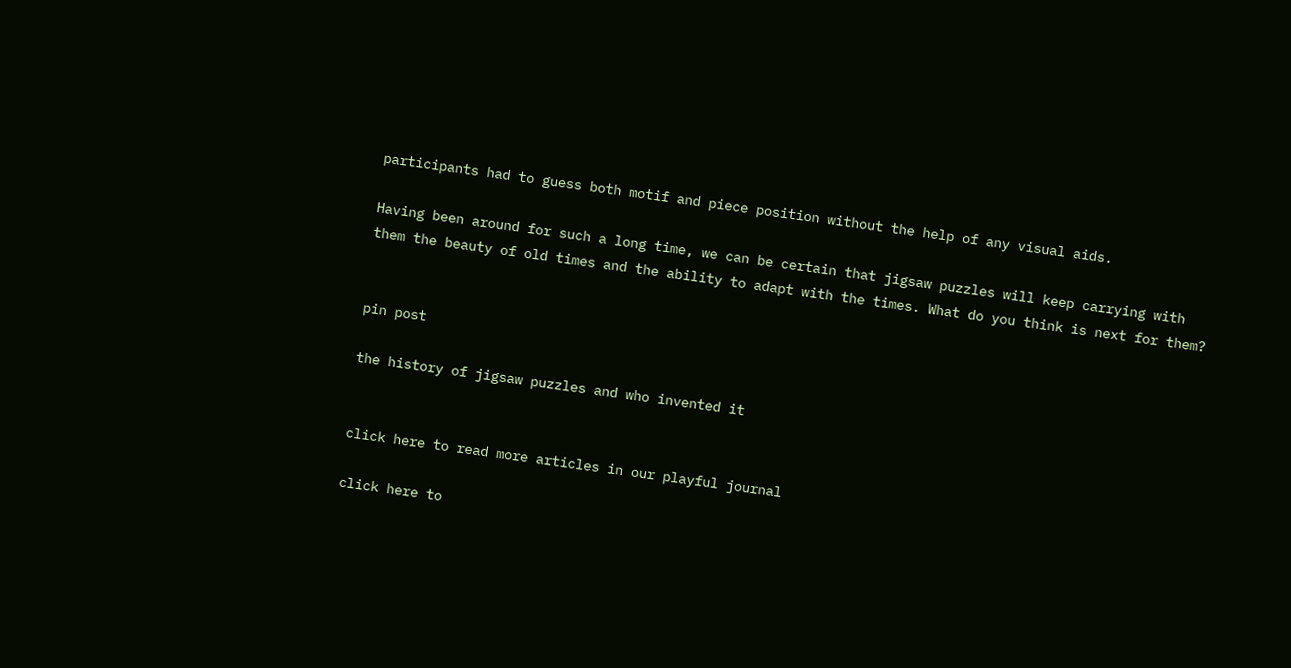participants had to guess both motif and piece position without the help of any visual aids.

Having been around for such a long time, we can be certain that jigsaw puzzles will keep carrying with them the beauty of old times and the ability to adapt with the times. What do you think is next for them?


pin post

the history of jigsaw puzzles and who invented it


click here to read more articles in our playful journal

click here to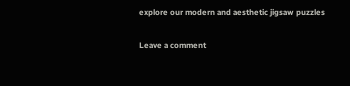explore our modern and aesthetic jigsaw puzzles

Leave a comment